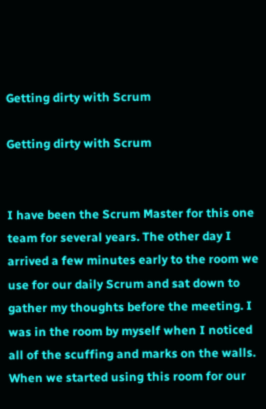Getting dirty with Scrum

Getting dirty with Scrum


I have been the Scrum Master for this one team for several years. The other day I arrived a few minutes early to the room we use for our daily Scrum and sat down to gather my thoughts before the meeting. I was in the room by myself when I noticed all of the scuffing and marks on the walls.  When we started using this room for our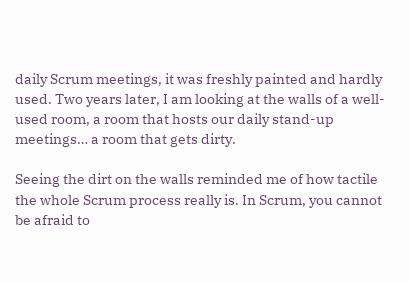daily Scrum meetings, it was freshly painted and hardly used. Two years later, I am looking at the walls of a well-used room, a room that hosts our daily stand-up meetings… a room that gets dirty.

Seeing the dirt on the walls reminded me of how tactile the whole Scrum process really is. In Scrum, you cannot be afraid to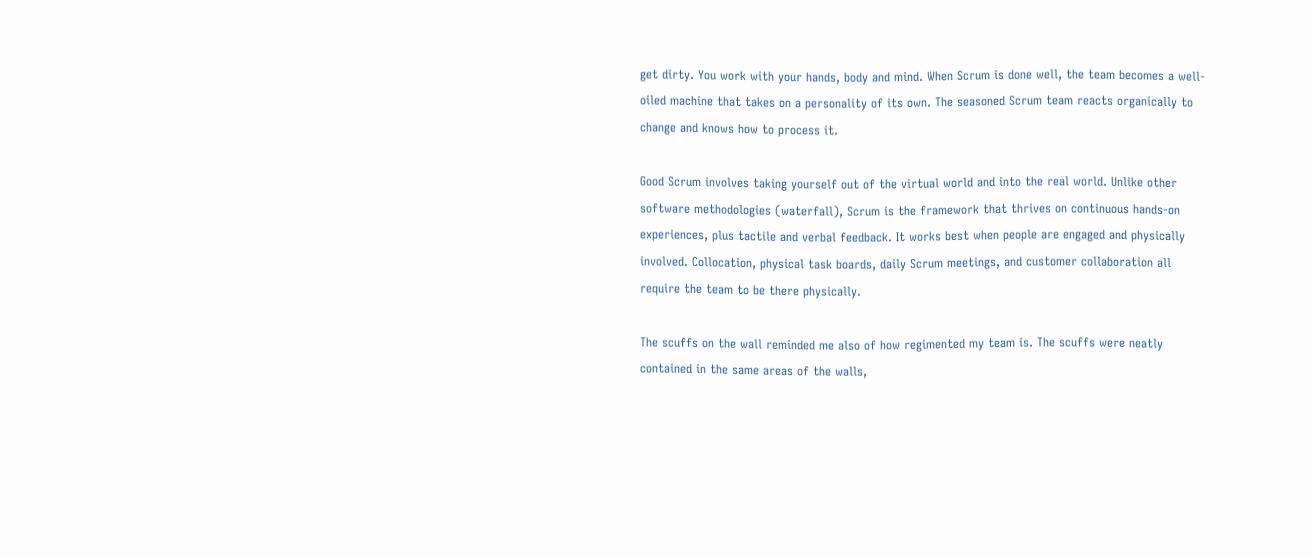get dirty. You work with your hands, body and mind. When Scrum is done well, the team becomes a well-oiled machine that takes on a personality of its own. The seasoned Scrum team reacts organically to change and knows how to process it.

Good Scrum involves taking yourself out of the virtual world and into the real world. Unlike other software methodologies (waterfall), Scrum is the framework that thrives on continuous hands-on experiences, plus tactile and verbal feedback. It works best when people are engaged and physically involved. Collocation, physical task boards, daily Scrum meetings, and customer collaboration all require the team to be there physically.

The scuffs on the wall reminded me also of how regimented my team is. The scuffs were neatly contained in the same areas of the walls,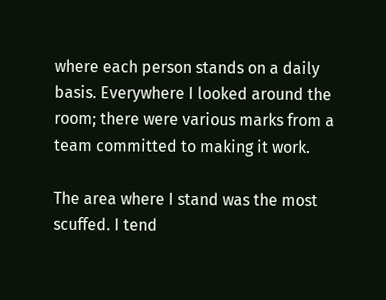where each person stands on a daily basis. Everywhere I looked around the room; there were various marks from a team committed to making it work.

The area where I stand was the most scuffed. I tend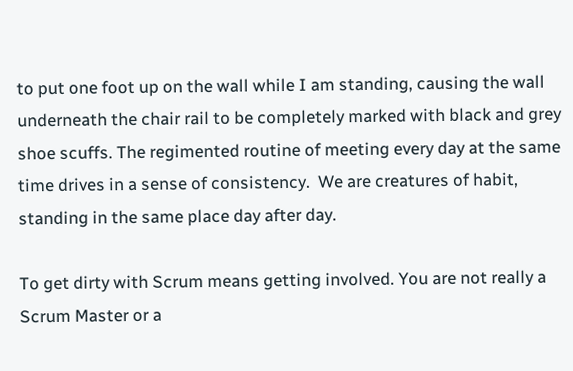to put one foot up on the wall while I am standing, causing the wall underneath the chair rail to be completely marked with black and grey shoe scuffs. The regimented routine of meeting every day at the same time drives in a sense of consistency.  We are creatures of habit, standing in the same place day after day.

To get dirty with Scrum means getting involved. You are not really a Scrum Master or a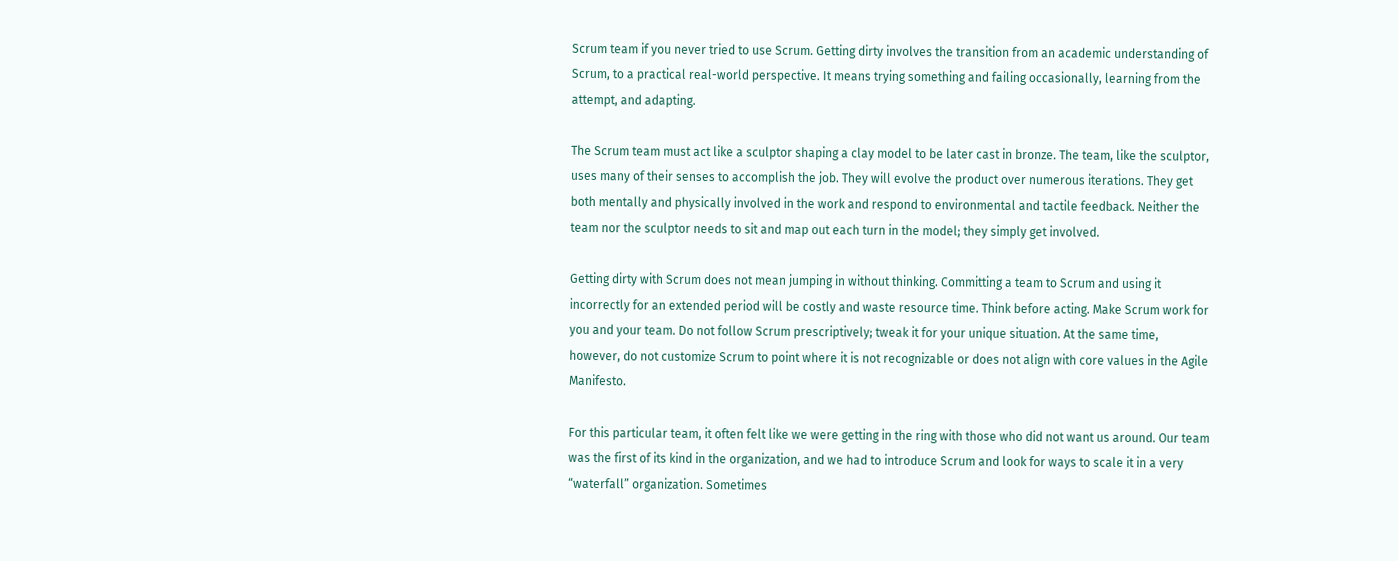Scrum team if you never tried to use Scrum. Getting dirty involves the transition from an academic understanding of Scrum, to a practical real-world perspective. It means trying something and failing occasionally, learning from the attempt, and adapting.

The Scrum team must act like a sculptor shaping a clay model to be later cast in bronze. The team, like the sculptor, uses many of their senses to accomplish the job. They will evolve the product over numerous iterations. They get both mentally and physically involved in the work and respond to environmental and tactile feedback. Neither the team nor the sculptor needs to sit and map out each turn in the model; they simply get involved.

Getting dirty with Scrum does not mean jumping in without thinking. Committing a team to Scrum and using it incorrectly for an extended period will be costly and waste resource time. Think before acting. Make Scrum work for you and your team. Do not follow Scrum prescriptively; tweak it for your unique situation. At the same time, however, do not customize Scrum to point where it is not recognizable or does not align with core values in the Agile Manifesto.

For this particular team, it often felt like we were getting in the ring with those who did not want us around. Our team was the first of its kind in the organization, and we had to introduce Scrum and look for ways to scale it in a very “waterfall” organization. Sometimes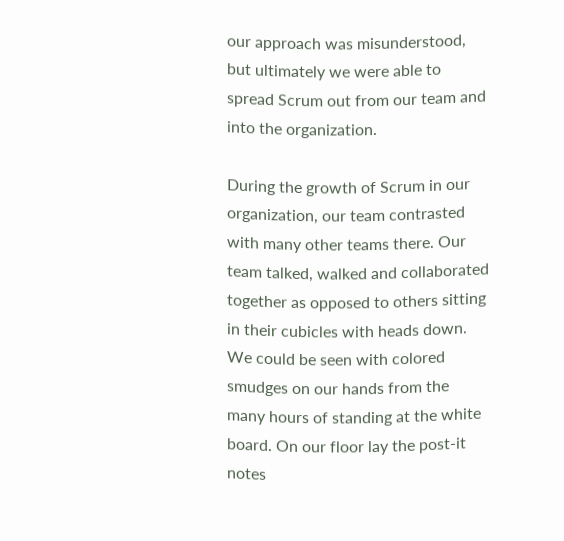our approach was misunderstood, but ultimately we were able to spread Scrum out from our team and into the organization.

During the growth of Scrum in our organization, our team contrasted with many other teams there. Our team talked, walked and collaborated together as opposed to others sitting in their cubicles with heads down. We could be seen with colored smudges on our hands from the many hours of standing at the white board. On our floor lay the post-it notes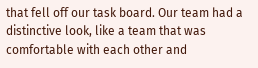that fell off our task board. Our team had a distinctive look, like a team that was comfortable with each other and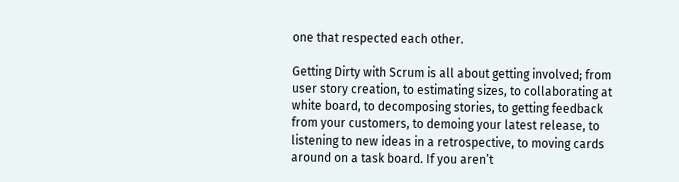one that respected each other.

Getting Dirty with Scrum is all about getting involved; from user story creation, to estimating sizes, to collaborating at white board, to decomposing stories, to getting feedback from your customers, to demoing your latest release, to listening to new ideas in a retrospective, to moving cards around on a task board. If you aren’t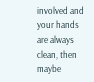involved and your hands are always clean, then maybe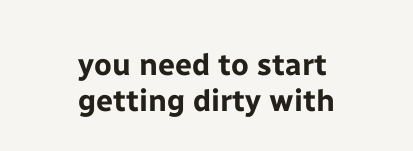you need to start getting dirty with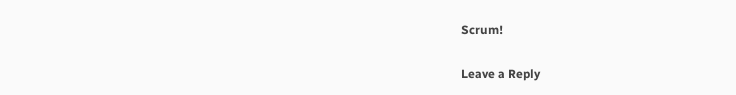Scrum!

Leave a Reply